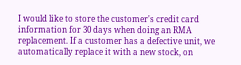I would like to store the customer's credit card information for 30 days when doing an RMA replacement. If a customer has a defective unit, we automatically replace it with a new stock, on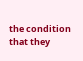the condition that they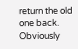return the old one back. Obviously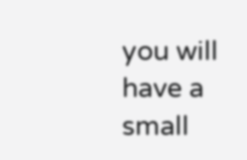you will have a small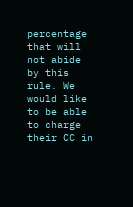percentage that will not abide by this rule. We would like to be able to charge their CC in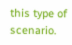this type of scenario.